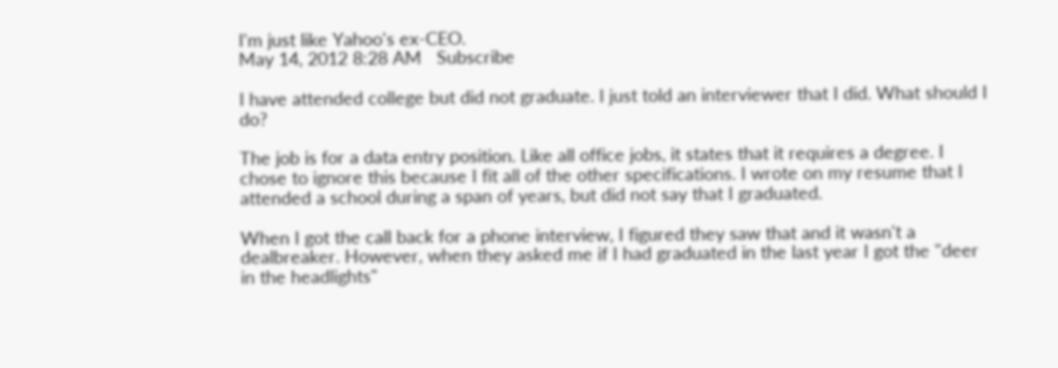I'm just like Yahoo's ex-CEO.
May 14, 2012 8:28 AM   Subscribe

I have attended college but did not graduate. I just told an interviewer that I did. What should I do?

The job is for a data entry position. Like all office jobs, it states that it requires a degree. I chose to ignore this because I fit all of the other specifications. I wrote on my resume that I attended a school during a span of years, but did not say that I graduated.

When I got the call back for a phone interview, I figured they saw that and it wasn't a dealbreaker. However, when they asked me if I had graduated in the last year I got the "deer in the headlights"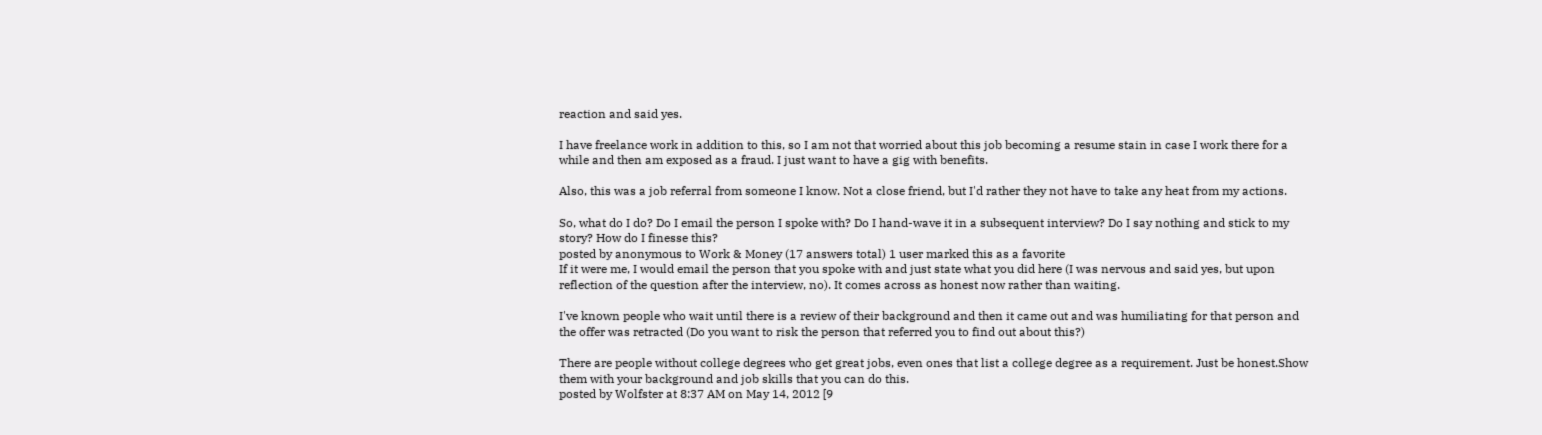reaction and said yes.

I have freelance work in addition to this, so I am not that worried about this job becoming a resume stain in case I work there for a while and then am exposed as a fraud. I just want to have a gig with benefits.

Also, this was a job referral from someone I know. Not a close friend, but I'd rather they not have to take any heat from my actions.

So, what do I do? Do I email the person I spoke with? Do I hand-wave it in a subsequent interview? Do I say nothing and stick to my story? How do I finesse this?
posted by anonymous to Work & Money (17 answers total) 1 user marked this as a favorite
If it were me, I would email the person that you spoke with and just state what you did here (I was nervous and said yes, but upon reflection of the question after the interview, no). It comes across as honest now rather than waiting.

I've known people who wait until there is a review of their background and then it came out and was humiliating for that person and the offer was retracted (Do you want to risk the person that referred you to find out about this?)

There are people without college degrees who get great jobs, even ones that list a college degree as a requirement. Just be honest.Show them with your background and job skills that you can do this.
posted by Wolfster at 8:37 AM on May 14, 2012 [9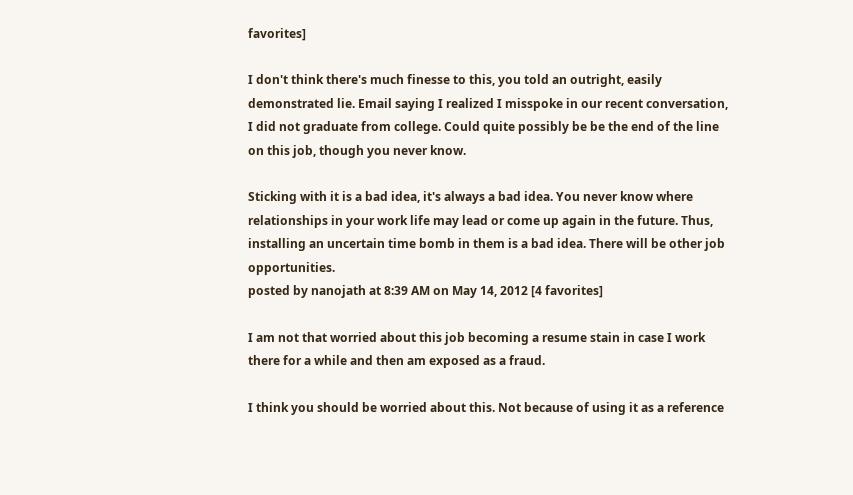favorites]

I don't think there's much finesse to this, you told an outright, easily demonstrated lie. Email saying I realized I misspoke in our recent conversation, I did not graduate from college. Could quite possibly be be the end of the line on this job, though you never know.

Sticking with it is a bad idea, it's always a bad idea. You never know where relationships in your work life may lead or come up again in the future. Thus, installing an uncertain time bomb in them is a bad idea. There will be other job opportunities.
posted by nanojath at 8:39 AM on May 14, 2012 [4 favorites]

I am not that worried about this job becoming a resume stain in case I work there for a while and then am exposed as a fraud.

I think you should be worried about this. Not because of using it as a reference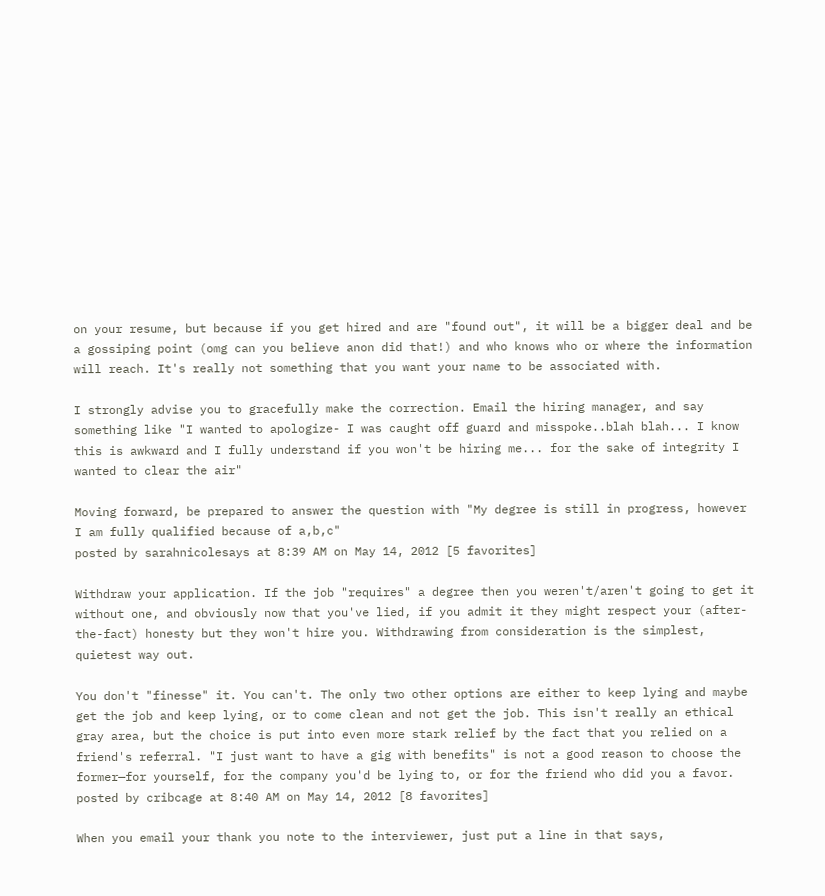on your resume, but because if you get hired and are "found out", it will be a bigger deal and be a gossiping point (omg can you believe anon did that!) and who knows who or where the information will reach. It's really not something that you want your name to be associated with.

I strongly advise you to gracefully make the correction. Email the hiring manager, and say something like "I wanted to apologize- I was caught off guard and misspoke..blah blah... I know this is awkward and I fully understand if you won't be hiring me... for the sake of integrity I wanted to clear the air"

Moving forward, be prepared to answer the question with "My degree is still in progress, however I am fully qualified because of a,b,c"
posted by sarahnicolesays at 8:39 AM on May 14, 2012 [5 favorites]

Withdraw your application. If the job "requires" a degree then you weren't/aren't going to get it without one, and obviously now that you've lied, if you admit it they might respect your (after-the-fact) honesty but they won't hire you. Withdrawing from consideration is the simplest, quietest way out.

You don't "finesse" it. You can't. The only two other options are either to keep lying and maybe get the job and keep lying, or to come clean and not get the job. This isn't really an ethical gray area, but the choice is put into even more stark relief by the fact that you relied on a friend's referral. "I just want to have a gig with benefits" is not a good reason to choose the former—for yourself, for the company you'd be lying to, or for the friend who did you a favor.
posted by cribcage at 8:40 AM on May 14, 2012 [8 favorites]

When you email your thank you note to the interviewer, just put a line in that says,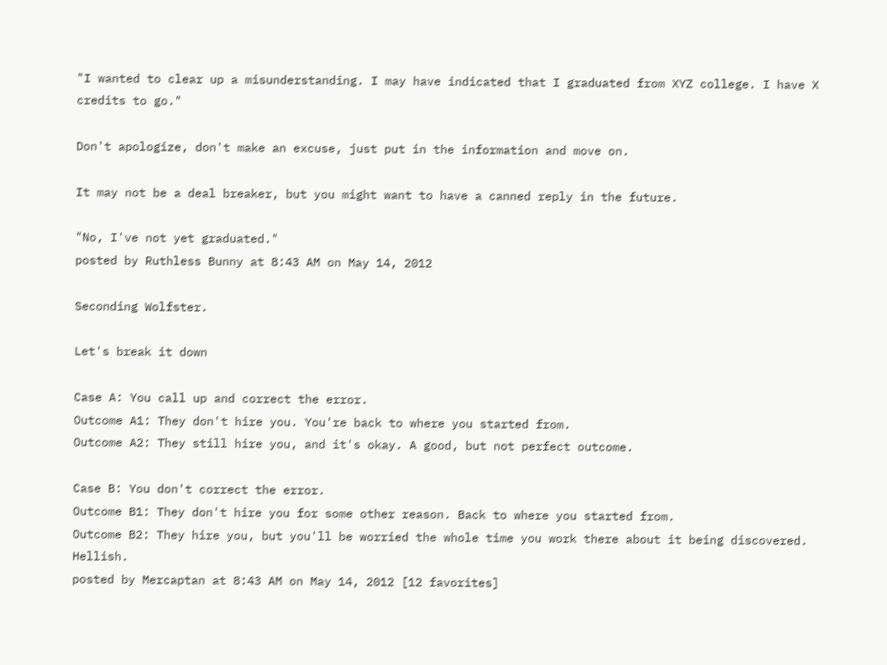"I wanted to clear up a misunderstanding. I may have indicated that I graduated from XYZ college. I have X credits to go."

Don't apologize, don't make an excuse, just put in the information and move on.

It may not be a deal breaker, but you might want to have a canned reply in the future.

"No, I've not yet graduated."
posted by Ruthless Bunny at 8:43 AM on May 14, 2012

Seconding Wolfster.

Let's break it down

Case A: You call up and correct the error.
Outcome A1: They don't hire you. You're back to where you started from.
Outcome A2: They still hire you, and it's okay. A good, but not perfect outcome.

Case B: You don't correct the error.
Outcome B1: They don't hire you for some other reason. Back to where you started from.
Outcome B2: They hire you, but you'll be worried the whole time you work there about it being discovered. Hellish.
posted by Mercaptan at 8:43 AM on May 14, 2012 [12 favorites]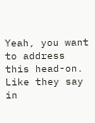Yeah, you want to address this head-on. Like they say in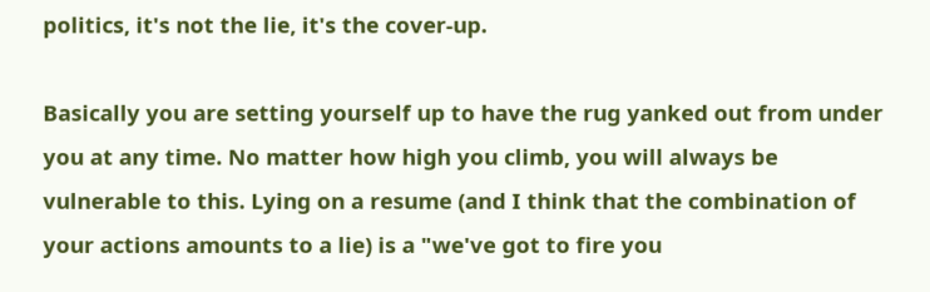politics, it's not the lie, it's the cover-up.

Basically you are setting yourself up to have the rug yanked out from under you at any time. No matter how high you climb, you will always be vulnerable to this. Lying on a resume (and I think that the combination of your actions amounts to a lie) is a "we've got to fire you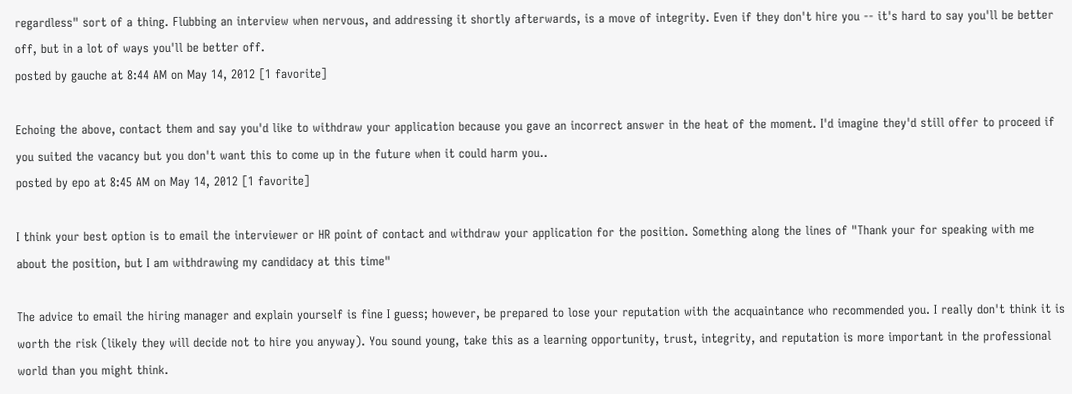regardless" sort of a thing. Flubbing an interview when nervous, and addressing it shortly afterwards, is a move of integrity. Even if they don't hire you -- it's hard to say you'll be better off, but in a lot of ways you'll be better off.
posted by gauche at 8:44 AM on May 14, 2012 [1 favorite]

Echoing the above, contact them and say you'd like to withdraw your application because you gave an incorrect answer in the heat of the moment. I'd imagine they'd still offer to proceed if you suited the vacancy but you don't want this to come up in the future when it could harm you..
posted by epo at 8:45 AM on May 14, 2012 [1 favorite]

I think your best option is to email the interviewer or HR point of contact and withdraw your application for the position. Something along the lines of "Thank your for speaking with me about the position, but I am withdrawing my candidacy at this time"

The advice to email the hiring manager and explain yourself is fine I guess; however, be prepared to lose your reputation with the acquaintance who recommended you. I really don't think it is worth the risk (likely they will decide not to hire you anyway). You sound young, take this as a learning opportunity, trust, integrity, and reputation is more important in the professional world than you might think.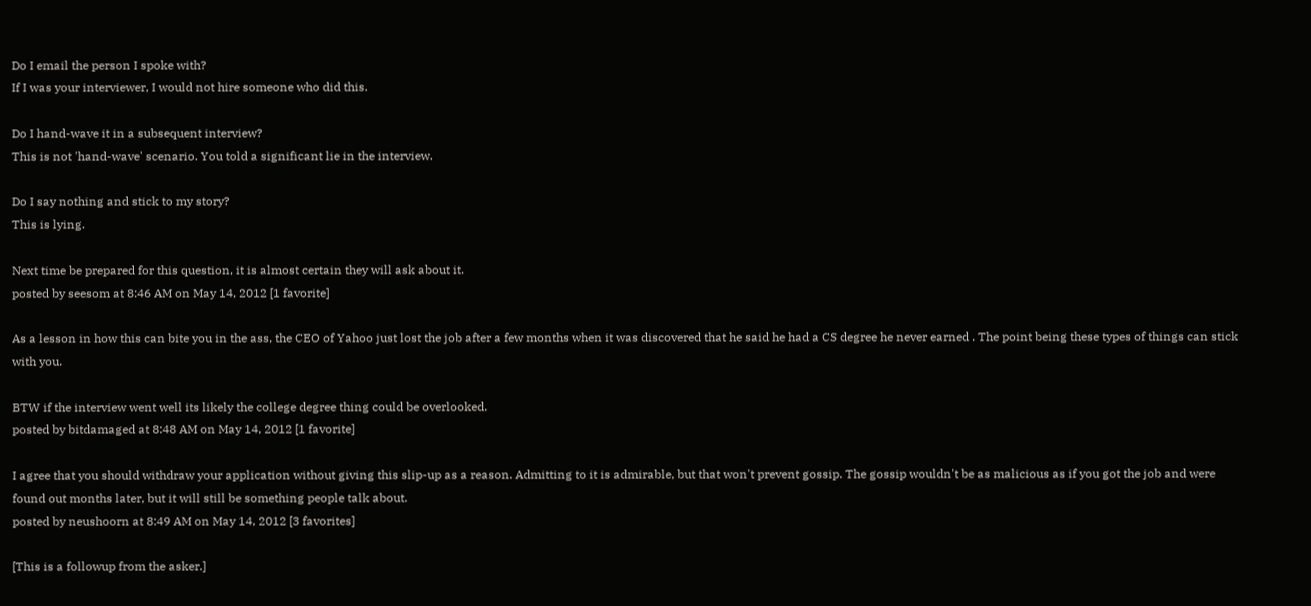Do I email the person I spoke with?
If I was your interviewer, I would not hire someone who did this.

Do I hand-wave it in a subsequent interview?
This is not 'hand-wave' scenario. You told a significant lie in the interview.

Do I say nothing and stick to my story?
This is lying.

Next time be prepared for this question, it is almost certain they will ask about it.
posted by seesom at 8:46 AM on May 14, 2012 [1 favorite]

As a lesson in how this can bite you in the ass, the CEO of Yahoo just lost the job after a few months when it was discovered that he said he had a CS degree he never earned . The point being these types of things can stick with you.

BTW if the interview went well its likely the college degree thing could be overlooked.
posted by bitdamaged at 8:48 AM on May 14, 2012 [1 favorite]

I agree that you should withdraw your application without giving this slip-up as a reason. Admitting to it is admirable, but that won't prevent gossip. The gossip wouldn't be as malicious as if you got the job and were found out months later, but it will still be something people talk about.
posted by neushoorn at 8:49 AM on May 14, 2012 [3 favorites]

[This is a followup from the asker.]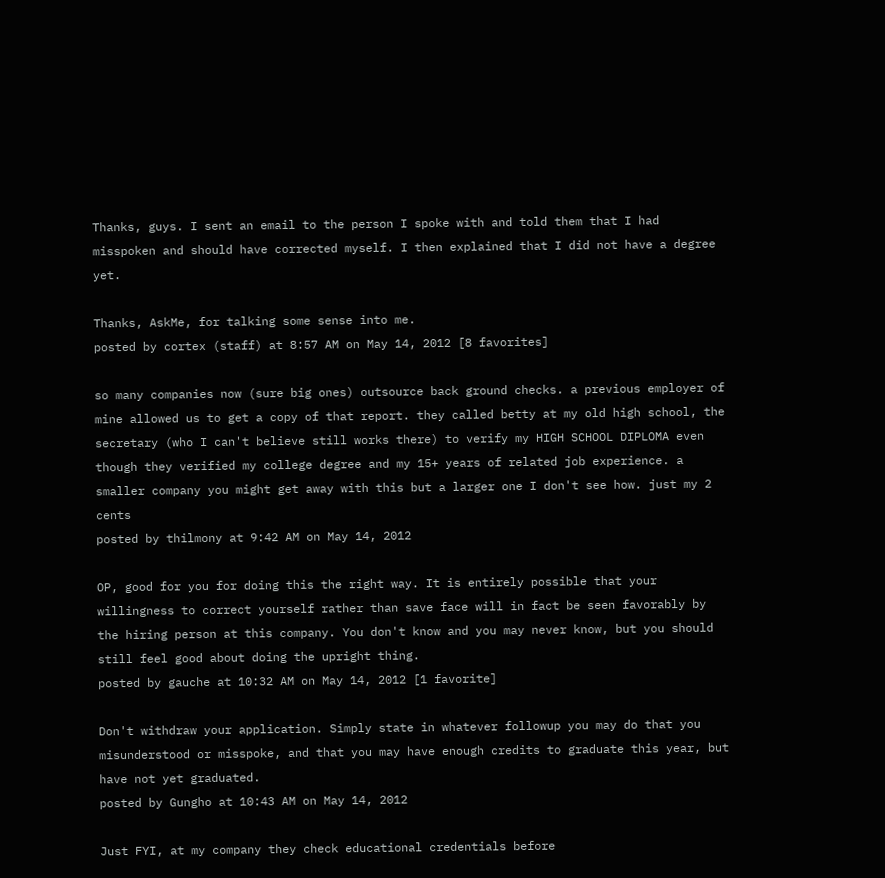Thanks, guys. I sent an email to the person I spoke with and told them that I had misspoken and should have corrected myself. I then explained that I did not have a degree yet.

Thanks, AskMe, for talking some sense into me.
posted by cortex (staff) at 8:57 AM on May 14, 2012 [8 favorites]

so many companies now (sure big ones) outsource back ground checks. a previous employer of mine allowed us to get a copy of that report. they called betty at my old high school, the secretary (who I can't believe still works there) to verify my HIGH SCHOOL DIPLOMA even though they verified my college degree and my 15+ years of related job experience. a smaller company you might get away with this but a larger one I don't see how. just my 2 cents
posted by thilmony at 9:42 AM on May 14, 2012

OP, good for you for doing this the right way. It is entirely possible that your willingness to correct yourself rather than save face will in fact be seen favorably by the hiring person at this company. You don't know and you may never know, but you should still feel good about doing the upright thing.
posted by gauche at 10:32 AM on May 14, 2012 [1 favorite]

Don't withdraw your application. Simply state in whatever followup you may do that you misunderstood or misspoke, and that you may have enough credits to graduate this year, but have not yet graduated.
posted by Gungho at 10:43 AM on May 14, 2012

Just FYI, at my company they check educational credentials before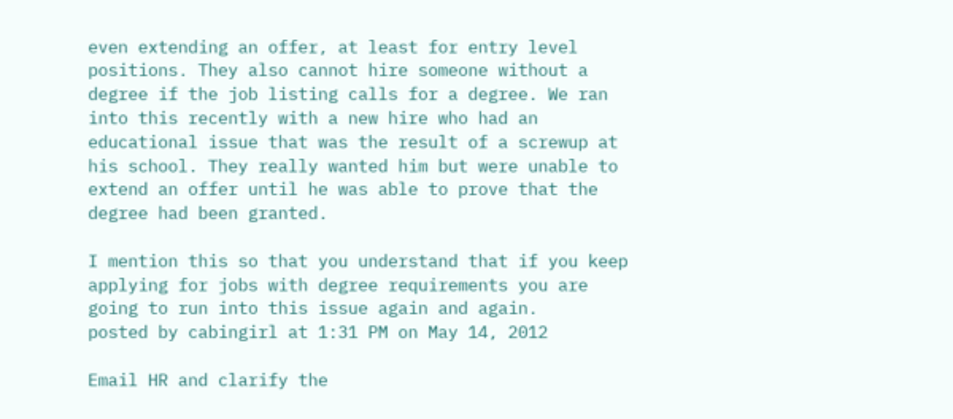even extending an offer, at least for entry level positions. They also cannot hire someone without a degree if the job listing calls for a degree. We ran into this recently with a new hire who had an educational issue that was the result of a screwup at his school. They really wanted him but were unable to extend an offer until he was able to prove that the degree had been granted.

I mention this so that you understand that if you keep applying for jobs with degree requirements you are going to run into this issue again and again.
posted by cabingirl at 1:31 PM on May 14, 2012

Email HR and clarify the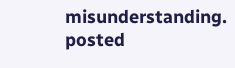misunderstanding.
posted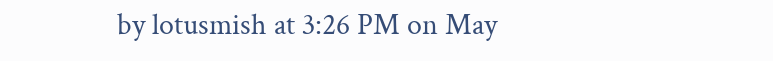by lotusmish at 3:26 PM on May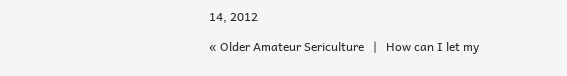14, 2012

« Older Amateur Sericulture   |   How can I let my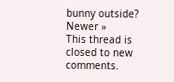bunny outside? Newer »
This thread is closed to new comments.